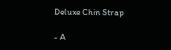Deluxe Chin Strap

- A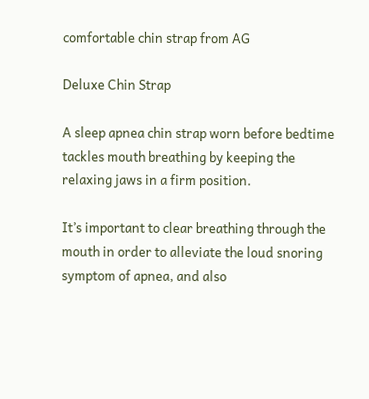comfortable chin strap from AG

Deluxe Chin Strap

A sleep apnea chin strap worn before bedtime tackles mouth breathing by keeping the relaxing jaws in a firm position.

It’s important to clear breathing through the mouth in order to alleviate the loud snoring symptom of apnea, and also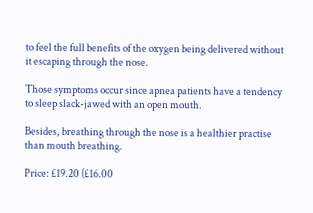to feel the full benefits of the oxygen being delivered without it escaping through the nose.

Those symptoms occur since apnea patients have a tendency to sleep slack-jawed with an open mouth.

Besides, breathing through the nose is a healthier practise than mouth breathing.

Price: £19.20 (£16.00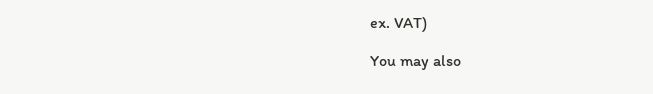ex. VAT)

You may also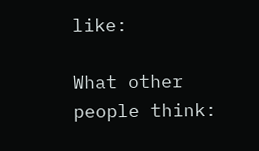like:

What other people think: